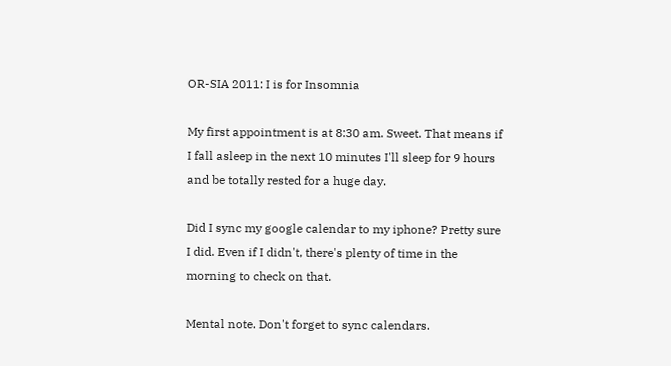OR-SIA 2011: I is for Insomnia

My first appointment is at 8:30 am. Sweet. That means if I fall asleep in the next 10 minutes I'll sleep for 9 hours and be totally rested for a huge day.

Did I sync my google calendar to my iphone? Pretty sure I did. Even if I didn't, there's plenty of time in the morning to check on that.

Mental note. Don't forget to sync calendars.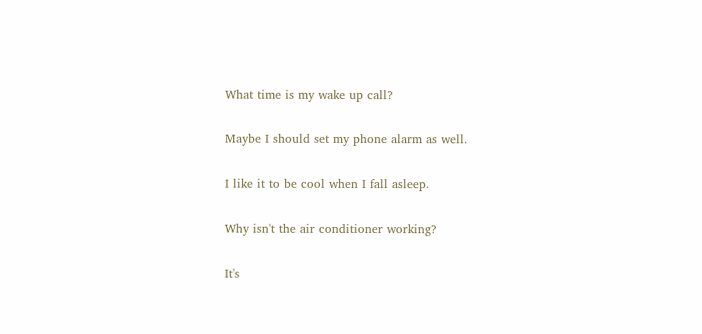What time is my wake up call?

Maybe I should set my phone alarm as well.

I like it to be cool when I fall asleep.

Why isn't the air conditioner working?

It's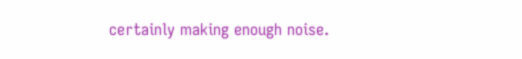certainly making enough noise.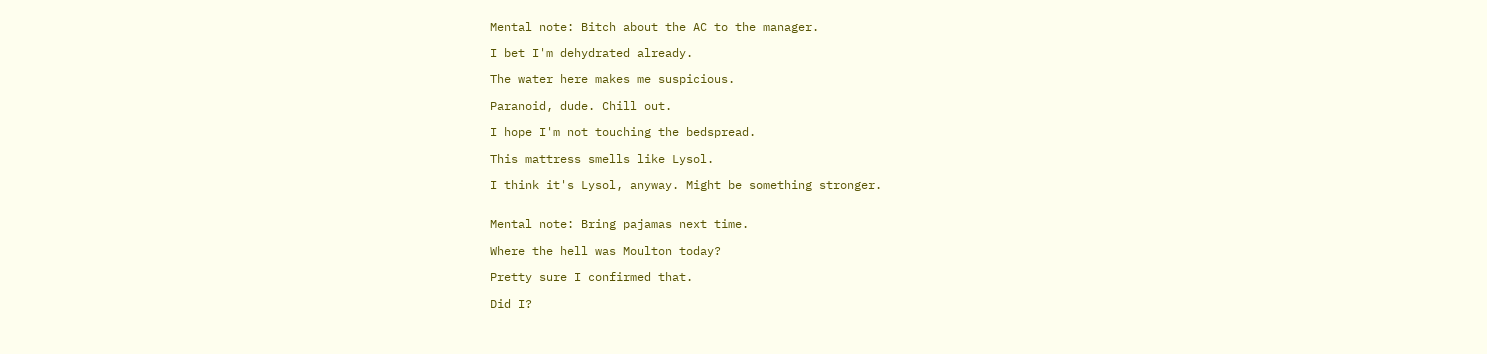Mental note: Bitch about the AC to the manager.

I bet I'm dehydrated already.

The water here makes me suspicious.

Paranoid, dude. Chill out.

I hope I'm not touching the bedspread.

This mattress smells like Lysol.

I think it's Lysol, anyway. Might be something stronger.


Mental note: Bring pajamas next time.

Where the hell was Moulton today?

Pretty sure I confirmed that.

Did I?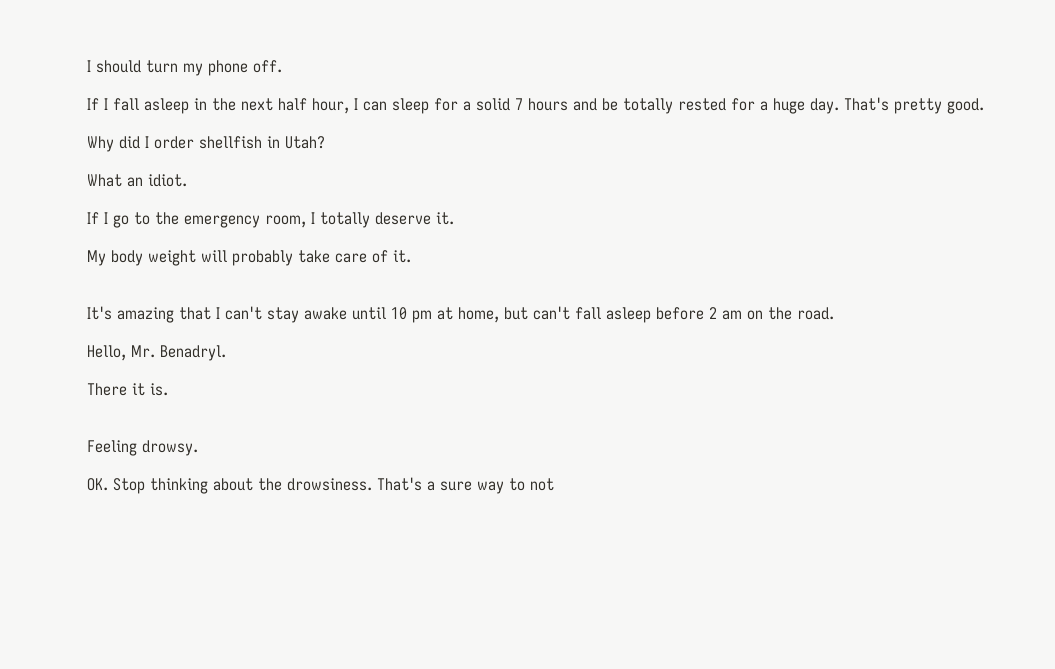I should turn my phone off.

If I fall asleep in the next half hour, I can sleep for a solid 7 hours and be totally rested for a huge day. That's pretty good.

Why did I order shellfish in Utah?

What an idiot.

If I go to the emergency room, I totally deserve it.

My body weight will probably take care of it.


It's amazing that I can't stay awake until 10 pm at home, but can't fall asleep before 2 am on the road.

Hello, Mr. Benadryl.

There it is.


Feeling drowsy.

OK. Stop thinking about the drowsiness. That's a sure way to not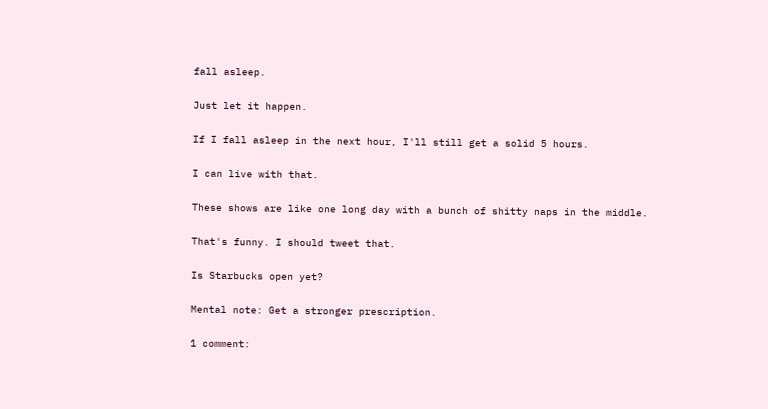fall asleep.

Just let it happen.

If I fall asleep in the next hour, I'll still get a solid 5 hours.

I can live with that.

These shows are like one long day with a bunch of shitty naps in the middle.

That's funny. I should tweet that.

Is Starbucks open yet?

Mental note: Get a stronger prescription.

1 comment: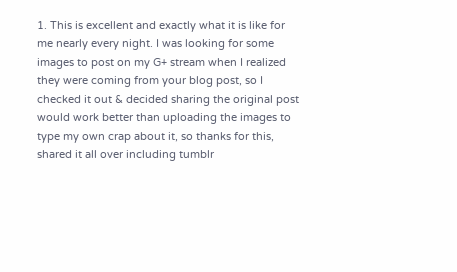1. This is excellent and exactly what it is like for me nearly every night. I was looking for some images to post on my G+ stream when I realized they were coming from your blog post, so I checked it out & decided sharing the original post would work better than uploading the images to type my own crap about it, so thanks for this, shared it all over including tumblr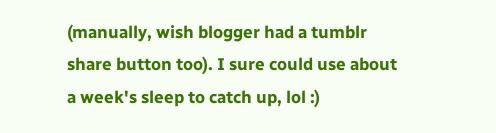(manually, wish blogger had a tumblr share button too). I sure could use about a week's sleep to catch up, lol :)